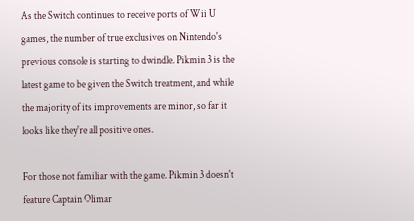As the Switch continues to receive ports of Wii U games, the number of true exclusives on Nintendo's previous console is starting to dwindle. Pikmin 3 is the latest game to be given the Switch treatment, and while the majority of its improvements are minor, so far it looks like they're all positive ones.

For those not familiar with the game. Pikmin 3 doesn't feature Captain Olimar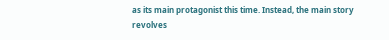as its main protagonist this time. Instead, the main story revolves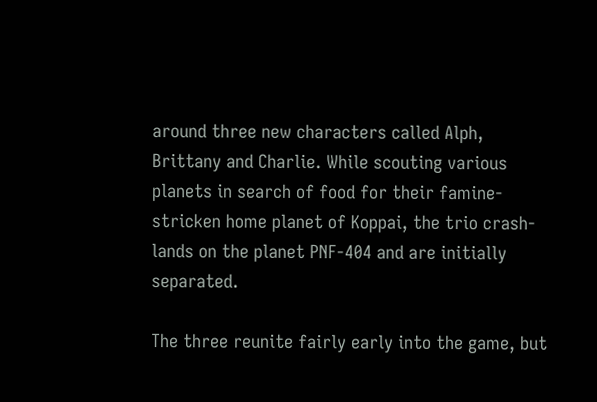around three new characters called Alph, Brittany and Charlie. While scouting various planets in search of food for their famine-stricken home planet of Koppai, the trio crash-lands on the planet PNF-404 and are initially separated.

The three reunite fairly early into the game, but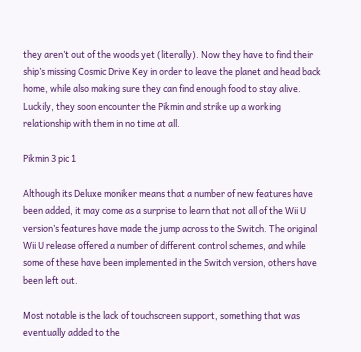they aren’t out of the woods yet (literally). Now they have to find their ship’s missing Cosmic Drive Key in order to leave the planet and head back home, while also making sure they can find enough food to stay alive. Luckily, they soon encounter the Pikmin and strike up a working relationship with them in no time at all.

Pikmin 3 pic 1

Although its Deluxe moniker means that a number of new features have been added, it may come as a surprise to learn that not all of the Wii U version’s features have made the jump across to the Switch. The original Wii U release offered a number of different control schemes, and while some of these have been implemented in the Switch version, others have been left out.

Most notable is the lack of touchscreen support, something that was eventually added to the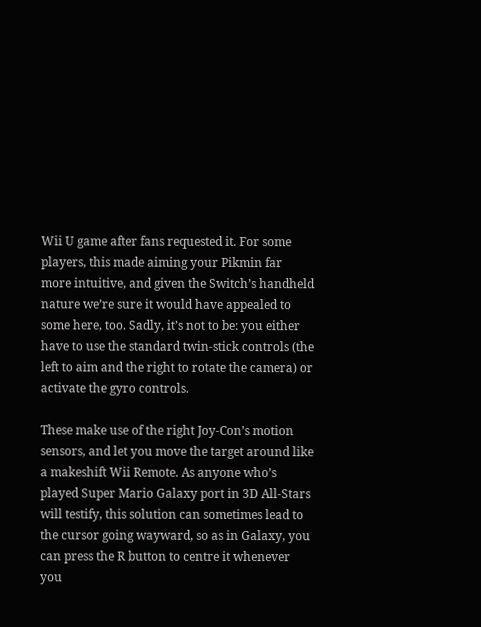Wii U game after fans requested it. For some players, this made aiming your Pikmin far more intuitive, and given the Switch’s handheld nature we’re sure it would have appealed to some here, too. Sadly, it’s not to be: you either have to use the standard twin-stick controls (the left to aim and the right to rotate the camera) or activate the gyro controls.

These make use of the right Joy-Con’s motion sensors, and let you move the target around like a makeshift Wii Remote. As anyone who’s played Super Mario Galaxy port in 3D All-Stars will testify, this solution can sometimes lead to the cursor going wayward, so as in Galaxy, you can press the R button to centre it whenever you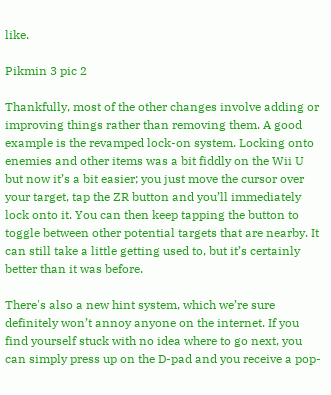like.

Pikmin 3 pic 2

Thankfully, most of the other changes involve adding or improving things rather than removing them. A good example is the revamped lock-on system. Locking onto enemies and other items was a bit fiddly on the Wii U but now it’s a bit easier; you just move the cursor over your target, tap the ZR button and you’ll immediately lock onto it. You can then keep tapping the button to toggle between other potential targets that are nearby. It can still take a little getting used to, but it’s certainly better than it was before.

There's also a new hint system, which we’re sure definitely won’t annoy anyone on the internet. If you find yourself stuck with no idea where to go next, you can simply press up on the D-pad and you receive a pop-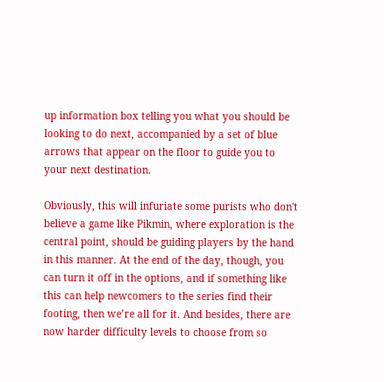up information box telling you what you should be looking to do next, accompanied by a set of blue arrows that appear on the floor to guide you to your next destination.

Obviously, this will infuriate some purists who don't believe a game like Pikmin, where exploration is the central point, should be guiding players by the hand in this manner. At the end of the day, though, you can turn it off in the options, and if something like this can help newcomers to the series find their footing, then we’re all for it. And besides, there are now harder difficulty levels to choose from so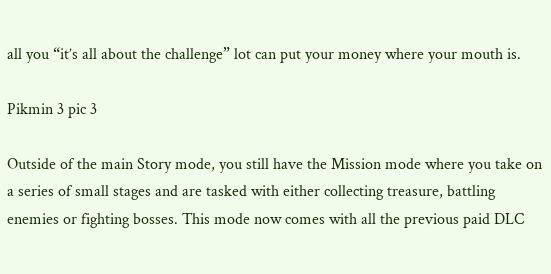all you “it’s all about the challenge” lot can put your money where your mouth is.

Pikmin 3 pic 3

Outside of the main Story mode, you still have the Mission mode where you take on a series of small stages and are tasked with either collecting treasure, battling enemies or fighting bosses. This mode now comes with all the previous paid DLC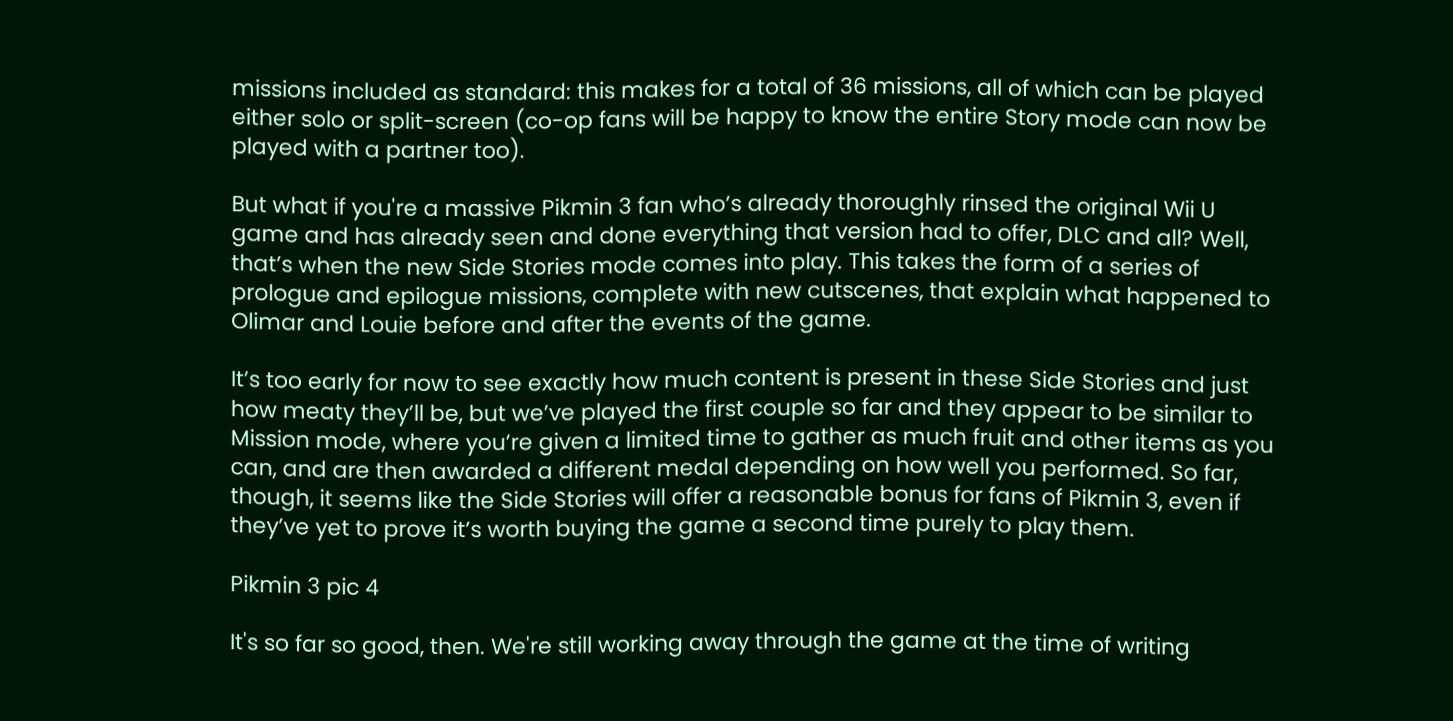missions included as standard: this makes for a total of 36 missions, all of which can be played either solo or split-screen (co-op fans will be happy to know the entire Story mode can now be played with a partner too).

But what if you're a massive Pikmin 3 fan who’s already thoroughly rinsed the original Wii U game and has already seen and done everything that version had to offer, DLC and all? Well, that’s when the new Side Stories mode comes into play. This takes the form of a series of prologue and epilogue missions, complete with new cutscenes, that explain what happened to Olimar and Louie before and after the events of the game.

It’s too early for now to see exactly how much content is present in these Side Stories and just how meaty they’ll be, but we’ve played the first couple so far and they appear to be similar to Mission mode, where you’re given a limited time to gather as much fruit and other items as you can, and are then awarded a different medal depending on how well you performed. So far, though, it seems like the Side Stories will offer a reasonable bonus for fans of Pikmin 3, even if they’ve yet to prove it’s worth buying the game a second time purely to play them.

Pikmin 3 pic 4

It's so far so good, then. We're still working away through the game at the time of writing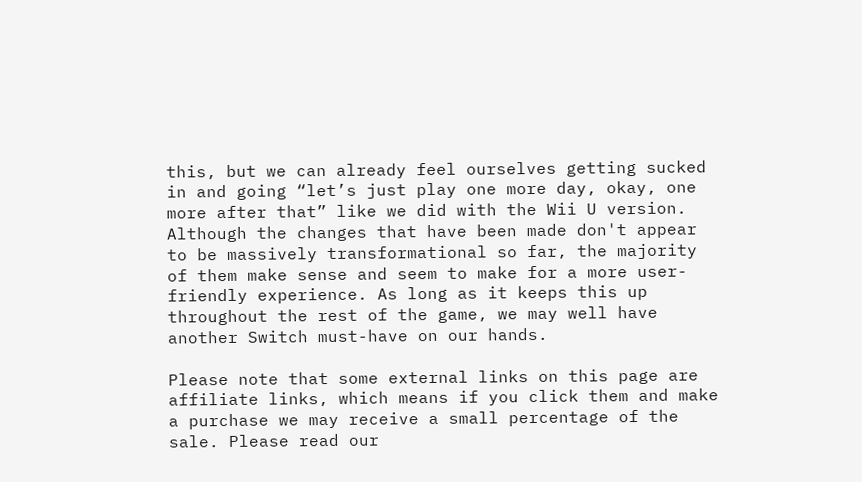this, but we can already feel ourselves getting sucked in and going “let’s just play one more day, okay, one more after that” like we did with the Wii U version. Although the changes that have been made don't appear to be massively transformational so far, the majority of them make sense and seem to make for a more user-friendly experience. As long as it keeps this up throughout the rest of the game, we may well have another Switch must-have on our hands.

Please note that some external links on this page are affiliate links, which means if you click them and make a purchase we may receive a small percentage of the sale. Please read our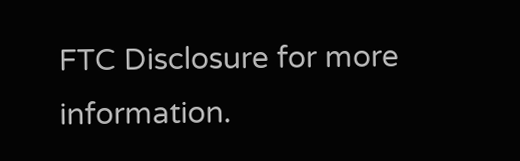FTC Disclosure for more information.